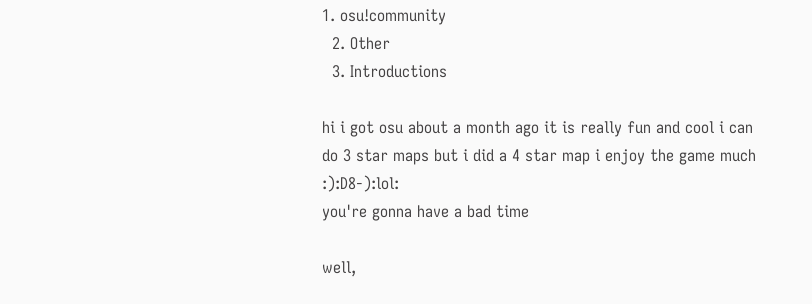1. osu!community
  2. Other
  3. Introductions

hi i got osu about a month ago it is really fun and cool i can do 3 star maps but i did a 4 star map i enjoy the game much :):D8-):lol:
you're gonna have a bad time

well,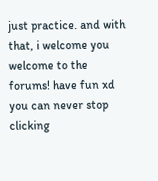just practice. and with that, i welcome you
welcome to the forums! have fun xd
you can never stop clicking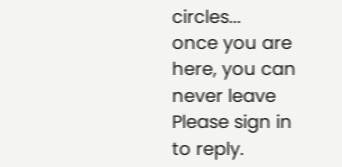circles...
once you are here, you can never leave
Please sign in to reply.